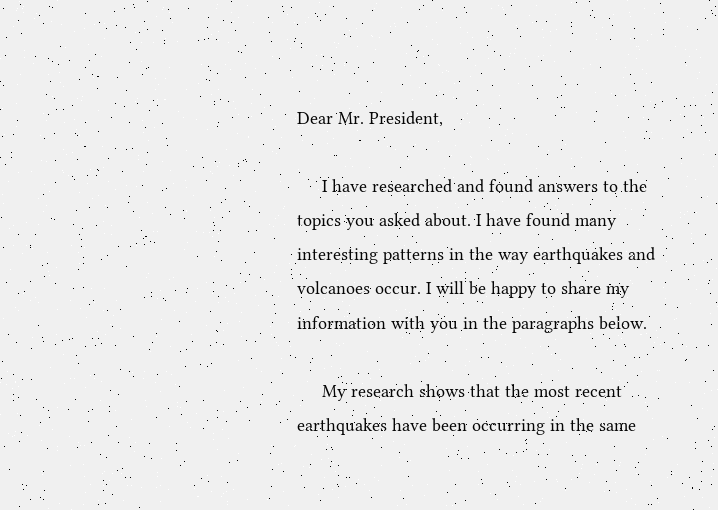Dear Mr. President,

     I have researched and found answers to the topics you asked about. I have found many interesting patterns in the way earthquakes and volcanoes occur. I will be happy to share my information with you in the paragraphs below.

     My research shows that the most recent earthquakes have been occurring in the same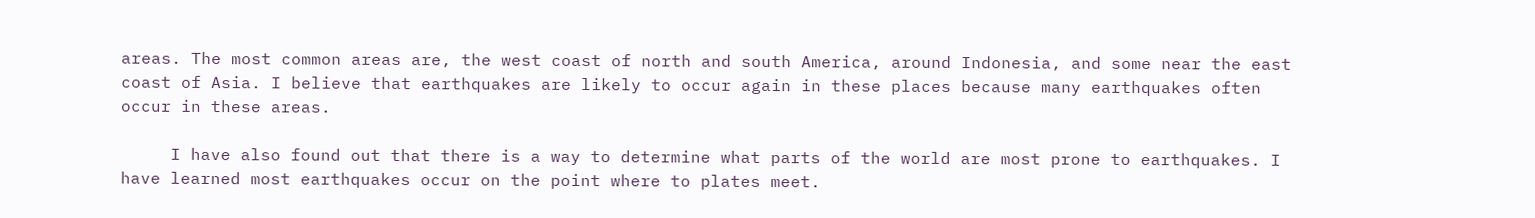areas. The most common areas are, the west coast of north and south America, around Indonesia, and some near the east coast of Asia. I believe that earthquakes are likely to occur again in these places because many earthquakes often occur in these areas.

     I have also found out that there is a way to determine what parts of the world are most prone to earthquakes. I have learned most earthquakes occur on the point where to plates meet.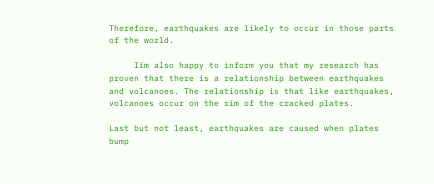Therefore, earthquakes are likely to occur in those parts of the world.

     Iím also happy to inform you that my research has proven that there is a relationship between earthquakes and volcanoes. The relationship is that like earthquakes, volcanoes occur on the rim of the cracked plates.

Last but not least, earthquakes are caused when plates bump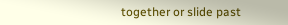together or slide past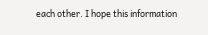each other. I hope this information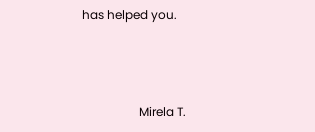has helped you.



                   Mirela T.